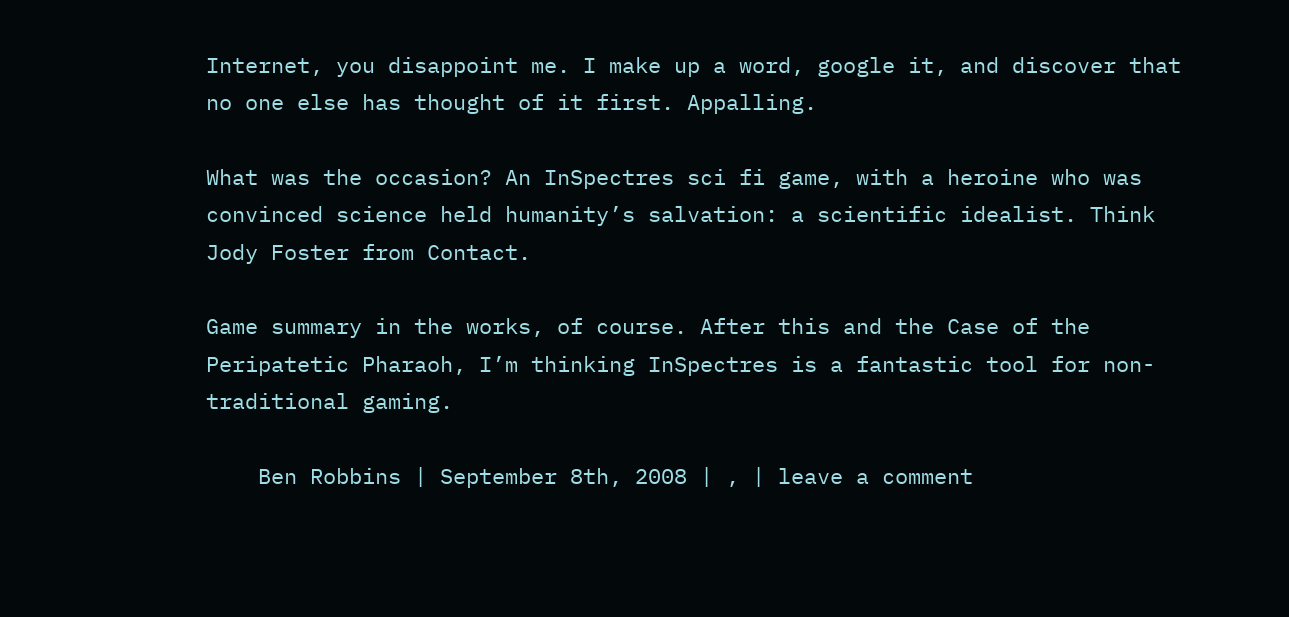Internet, you disappoint me. I make up a word, google it, and discover that no one else has thought of it first. Appalling.

What was the occasion? An InSpectres sci fi game, with a heroine who was convinced science held humanity’s salvation: a scientific idealist. Think Jody Foster from Contact.

Game summary in the works, of course. After this and the Case of the Peripatetic Pharaoh, I’m thinking InSpectres is a fantastic tool for non-traditional gaming.

    Ben Robbins | September 8th, 2008 | , | leave a comment